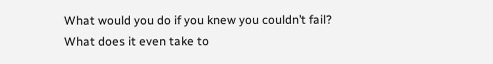What would you do if you knew you couldn’t fail? What does it even take to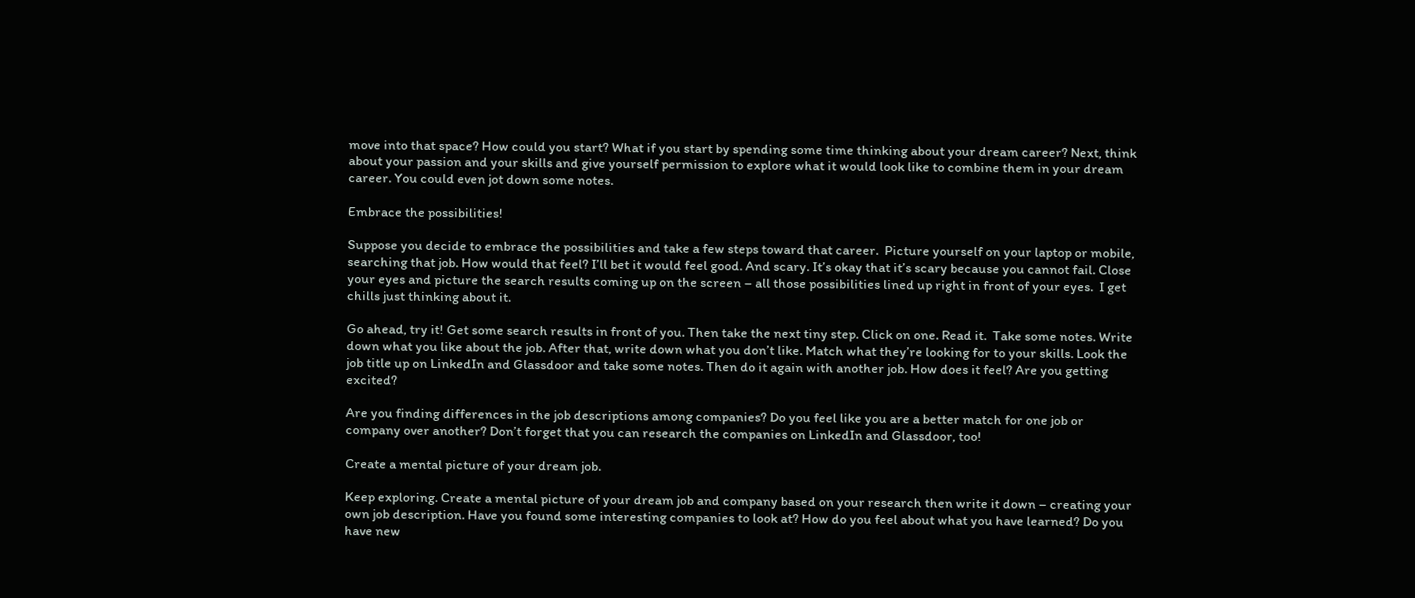move into that space? How could you start? What if you start by spending some time thinking about your dream career? Next, think about your passion and your skills and give yourself permission to explore what it would look like to combine them in your dream career. You could even jot down some notes.

Embrace the possibilities!

Suppose you decide to embrace the possibilities and take a few steps toward that career.  Picture yourself on your laptop or mobile, searching that job. How would that feel? I’ll bet it would feel good. And scary. It’s okay that it’s scary because you cannot fail. Close your eyes and picture the search results coming up on the screen – all those possibilities lined up right in front of your eyes.  I get chills just thinking about it.

Go ahead, try it! Get some search results in front of you. Then take the next tiny step. Click on one. Read it.  Take some notes. Write down what you like about the job. After that, write down what you don’t like. Match what they’re looking for to your skills. Look the job title up on LinkedIn and Glassdoor and take some notes. Then do it again with another job. How does it feel? Are you getting excited?

Are you finding differences in the job descriptions among companies? Do you feel like you are a better match for one job or company over another? Don’t forget that you can research the companies on LinkedIn and Glassdoor, too!

Create a mental picture of your dream job.

Keep exploring. Create a mental picture of your dream job and company based on your research then write it down – creating your own job description. Have you found some interesting companies to look at? How do you feel about what you have learned? Do you have new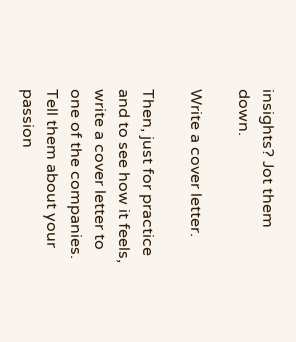insights? Jot them down.

Write a cover letter.

Then, just for practice and to see how it feels, write a cover letter to one of the companies. Tell them about your passion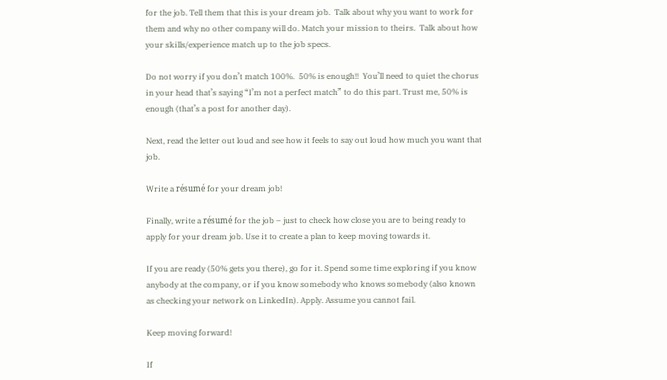for the job. Tell them that this is your dream job.  Talk about why you want to work for them and why no other company will do. Match your mission to theirs.  Talk about how your skills/experience match up to the job specs.

Do not worry if you don’t match 100%.  50% is enough!!  You’ll need to quiet the chorus in your head that’s saying “I’m not a perfect match” to do this part. Trust me, 50% is enough (that’s a post for another day).

Next, read the letter out loud and see how it feels to say out loud how much you want that job.

Write a résumé for your dream job!

Finally, write a résumé for the job – just to check how close you are to being ready to apply for your dream job. Use it to create a plan to keep moving towards it.

If you are ready (50% gets you there), go for it. Spend some time exploring if you know anybody at the company, or if you know somebody who knows somebody (also known as checking your network on LinkedIn). Apply. Assume you cannot fail.

Keep moving forward!

If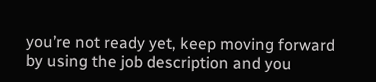you’re not ready yet, keep moving forward by using the job description and you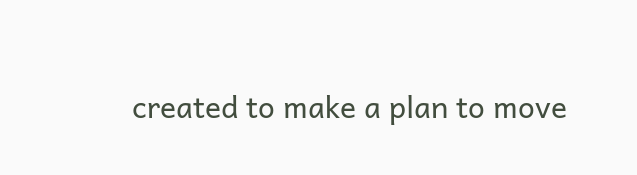created to make a plan to move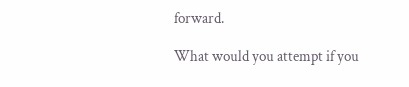forward.

What would you attempt if you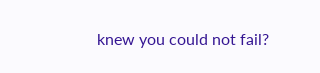knew you could not fail?